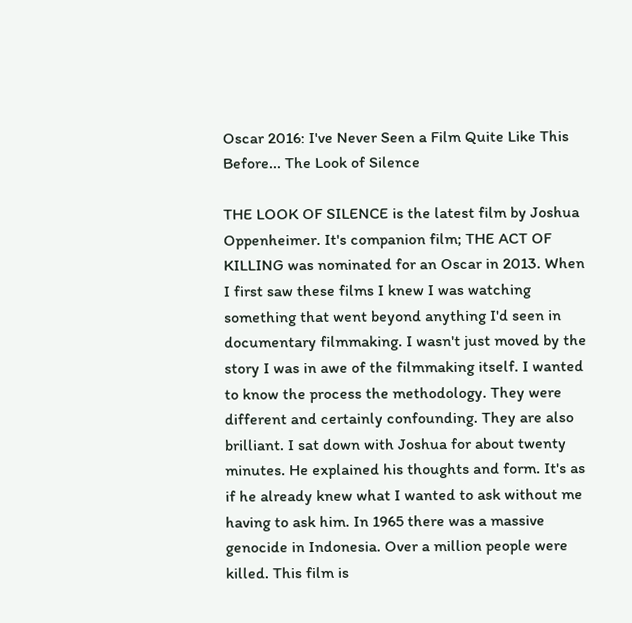Oscar 2016: I've Never Seen a Film Quite Like This Before... The Look of Silence

THE LOOK OF SILENCE is the latest film by Joshua Oppenheimer. It's companion film; THE ACT OF KILLING was nominated for an Oscar in 2013. When I first saw these films I knew I was watching something that went beyond anything I'd seen in documentary filmmaking. I wasn't just moved by the story I was in awe of the filmmaking itself. I wanted to know the process the methodology. They were different and certainly confounding. They are also brilliant. I sat down with Joshua for about twenty minutes. He explained his thoughts and form. It's as if he already knew what I wanted to ask without me having to ask him. In 1965 there was a massive genocide in Indonesia. Over a million people were killed. This film is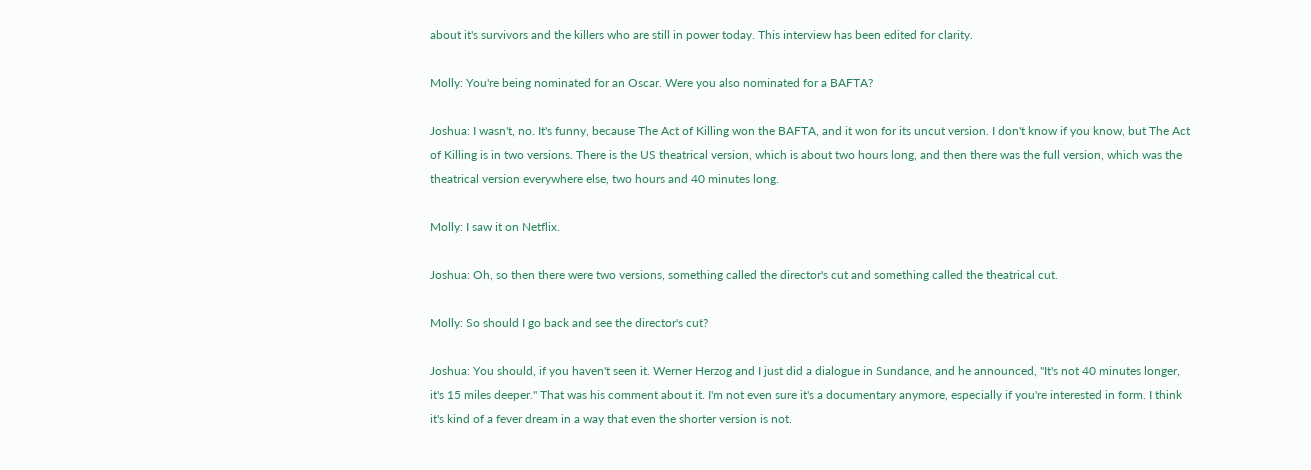about it's survivors and the killers who are still in power today. This interview has been edited for clarity.

Molly: You're being nominated for an Oscar. Were you also nominated for a BAFTA?

Joshua: I wasn't, no. It's funny, because The Act of Killing won the BAFTA, and it won for its uncut version. I don't know if you know, but The Act of Killing is in two versions. There is the US theatrical version, which is about two hours long, and then there was the full version, which was the theatrical version everywhere else, two hours and 40 minutes long.

Molly: I saw it on Netflix.

Joshua: Oh, so then there were two versions, something called the director's cut and something called the theatrical cut.

Molly: So should I go back and see the director's cut?

Joshua: You should, if you haven't seen it. Werner Herzog and I just did a dialogue in Sundance, and he announced, "It's not 40 minutes longer, it's 15 miles deeper." That was his comment about it. I'm not even sure it's a documentary anymore, especially if you're interested in form. I think it's kind of a fever dream in a way that even the shorter version is not.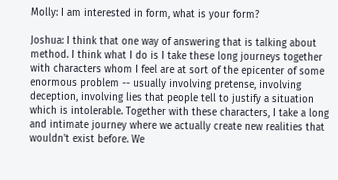Molly: I am interested in form, what is your form?

Joshua: I think that one way of answering that is talking about method. I think what I do is I take these long journeys together with characters whom I feel are at sort of the epicenter of some enormous problem -- usually involving pretense, involving deception, involving lies that people tell to justify a situation which is intolerable. Together with these characters, I take a long and intimate journey where we actually create new realities that wouldn't exist before. We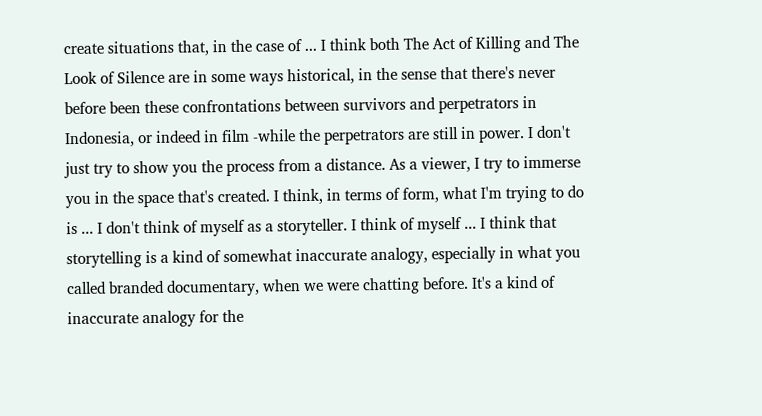create situations that, in the case of ... I think both The Act of Killing and The Look of Silence are in some ways historical, in the sense that there's never before been these confrontations between survivors and perpetrators in Indonesia, or indeed in film -while the perpetrators are still in power. I don't just try to show you the process from a distance. As a viewer, I try to immerse you in the space that's created. I think, in terms of form, what I'm trying to do is ... I don't think of myself as a storyteller. I think of myself ... I think that storytelling is a kind of somewhat inaccurate analogy, especially in what you called branded documentary, when we were chatting before. It's a kind of inaccurate analogy for the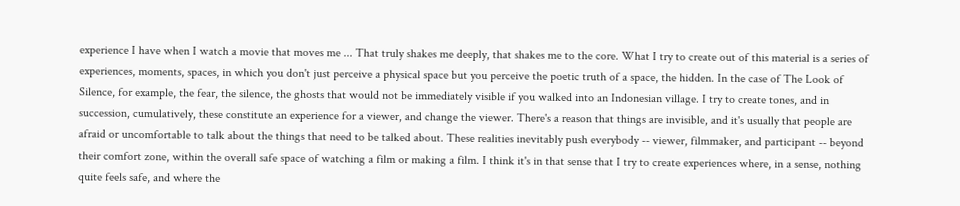experience I have when I watch a movie that moves me ... That truly shakes me deeply, that shakes me to the core. What I try to create out of this material is a series of experiences, moments, spaces, in which you don't just perceive a physical space but you perceive the poetic truth of a space, the hidden. In the case of The Look of Silence, for example, the fear, the silence, the ghosts that would not be immediately visible if you walked into an Indonesian village. I try to create tones, and in succession, cumulatively, these constitute an experience for a viewer, and change the viewer. There's a reason that things are invisible, and it's usually that people are afraid or uncomfortable to talk about the things that need to be talked about. These realities inevitably push everybody -- viewer, filmmaker, and participant -- beyond their comfort zone, within the overall safe space of watching a film or making a film. I think it's in that sense that I try to create experiences where, in a sense, nothing quite feels safe, and where the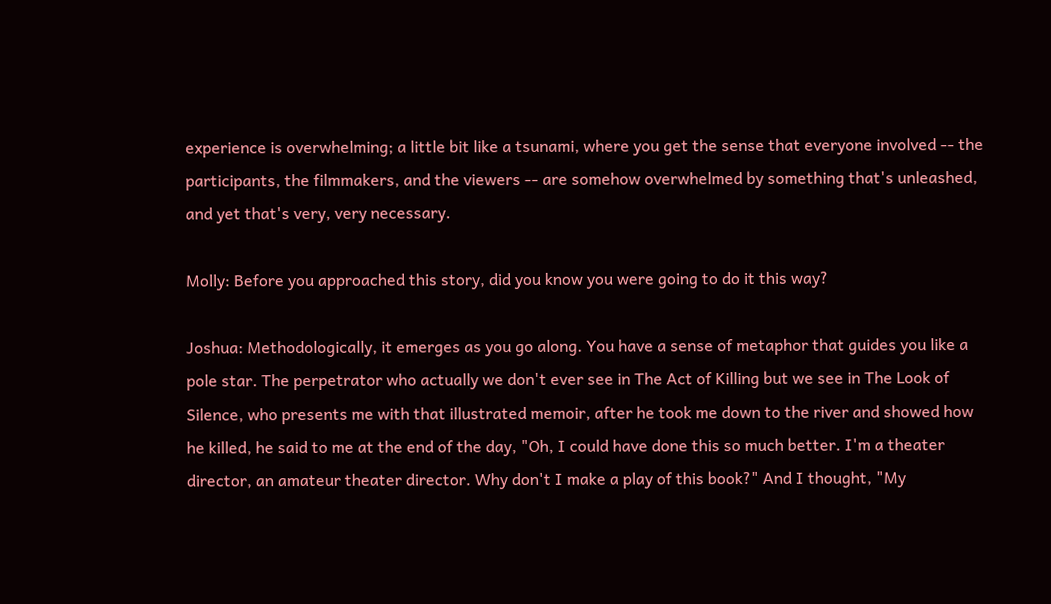experience is overwhelming; a little bit like a tsunami, where you get the sense that everyone involved -- the participants, the filmmakers, and the viewers -- are somehow overwhelmed by something that's unleashed, and yet that's very, very necessary.

Molly: Before you approached this story, did you know you were going to do it this way?

Joshua: Methodologically, it emerges as you go along. You have a sense of metaphor that guides you like a pole star. The perpetrator who actually we don't ever see in The Act of Killing but we see in The Look of Silence, who presents me with that illustrated memoir, after he took me down to the river and showed how he killed, he said to me at the end of the day, "Oh, I could have done this so much better. I'm a theater director, an amateur theater director. Why don't I make a play of this book?" And I thought, "My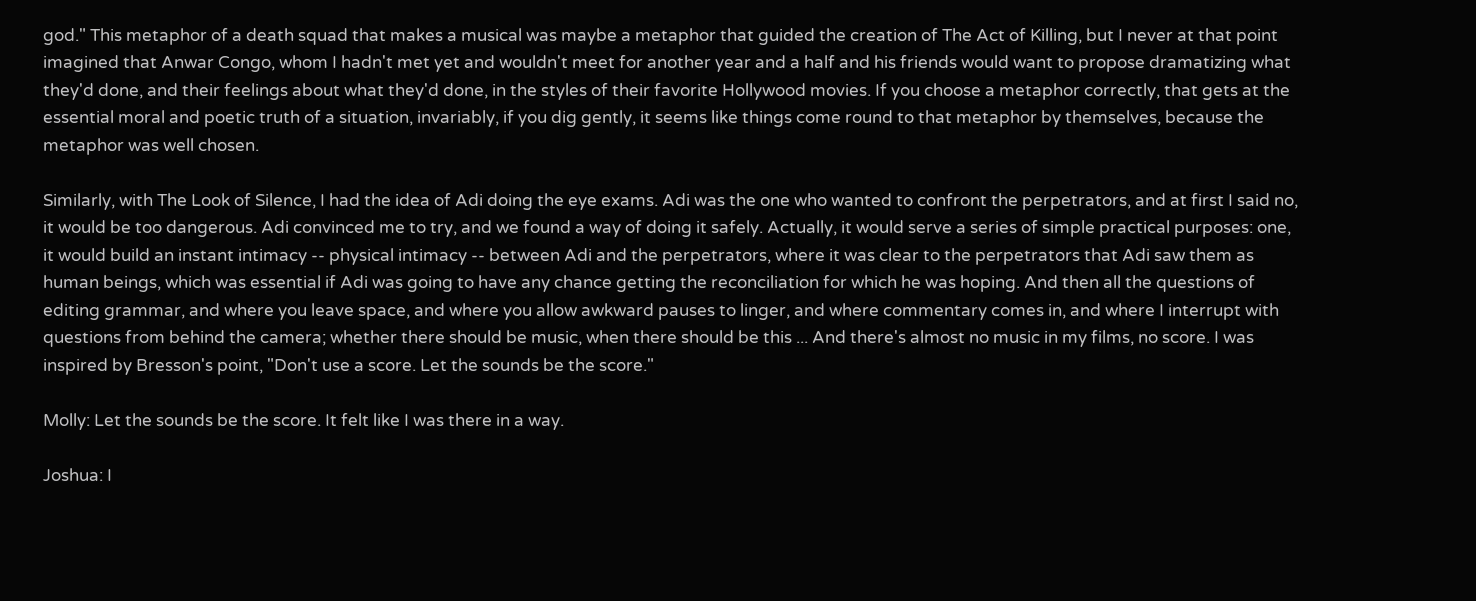god." This metaphor of a death squad that makes a musical was maybe a metaphor that guided the creation of The Act of Killing, but I never at that point imagined that Anwar Congo, whom I hadn't met yet and wouldn't meet for another year and a half and his friends would want to propose dramatizing what they'd done, and their feelings about what they'd done, in the styles of their favorite Hollywood movies. If you choose a metaphor correctly, that gets at the essential moral and poetic truth of a situation, invariably, if you dig gently, it seems like things come round to that metaphor by themselves, because the metaphor was well chosen.

Similarly, with The Look of Silence, I had the idea of Adi doing the eye exams. Adi was the one who wanted to confront the perpetrators, and at first I said no, it would be too dangerous. Adi convinced me to try, and we found a way of doing it safely. Actually, it would serve a series of simple practical purposes: one, it would build an instant intimacy -- physical intimacy -- between Adi and the perpetrators, where it was clear to the perpetrators that Adi saw them as human beings, which was essential if Adi was going to have any chance getting the reconciliation for which he was hoping. And then all the questions of editing grammar, and where you leave space, and where you allow awkward pauses to linger, and where commentary comes in, and where I interrupt with questions from behind the camera; whether there should be music, when there should be this ... And there's almost no music in my films, no score. I was inspired by Bresson's point, "Don't use a score. Let the sounds be the score."

Molly: Let the sounds be the score. It felt like I was there in a way.

Joshua: I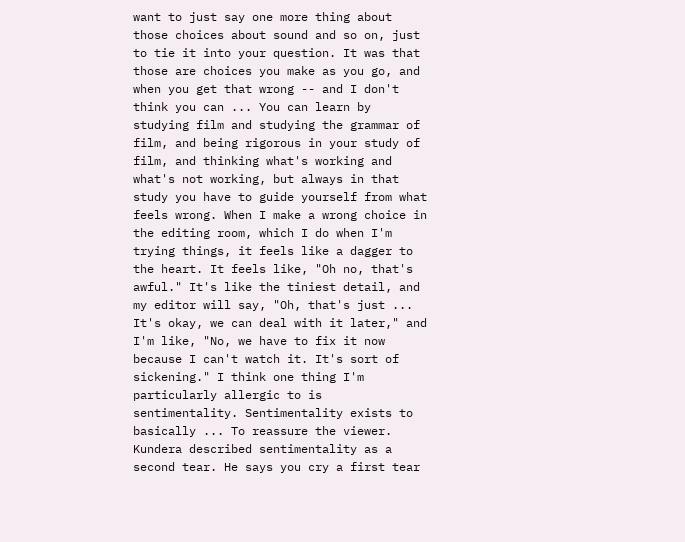want to just say one more thing about those choices about sound and so on, just to tie it into your question. It was that those are choices you make as you go, and when you get that wrong -- and I don't think you can ... You can learn by studying film and studying the grammar of film, and being rigorous in your study of film, and thinking what's working and what's not working, but always in that study you have to guide yourself from what feels wrong. When I make a wrong choice in the editing room, which I do when I'm trying things, it feels like a dagger to the heart. It feels like, "Oh no, that's awful." It's like the tiniest detail, and my editor will say, "Oh, that's just ... It's okay, we can deal with it later," and I'm like, "No, we have to fix it now because I can't watch it. It's sort of sickening." I think one thing I'm particularly allergic to is sentimentality. Sentimentality exists to basically ... To reassure the viewer. Kundera described sentimentality as a second tear. He says you cry a first tear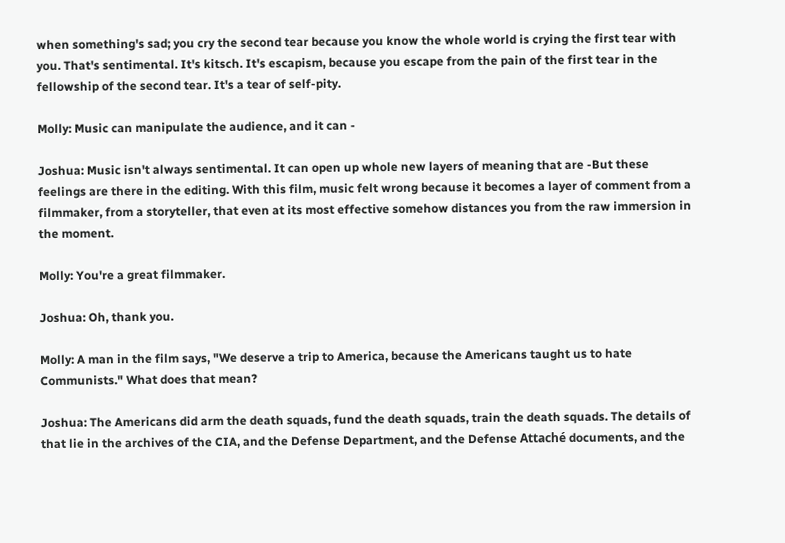when something's sad; you cry the second tear because you know the whole world is crying the first tear with you. That's sentimental. It's kitsch. It's escapism, because you escape from the pain of the first tear in the fellowship of the second tear. It's a tear of self-pity.

Molly: Music can manipulate the audience, and it can -

Joshua: Music isn't always sentimental. It can open up whole new layers of meaning that are -But these feelings are there in the editing. With this film, music felt wrong because it becomes a layer of comment from a filmmaker, from a storyteller, that even at its most effective somehow distances you from the raw immersion in the moment.

Molly: You're a great filmmaker.

Joshua: Oh, thank you.

Molly: A man in the film says, "We deserve a trip to America, because the Americans taught us to hate Communists." What does that mean?

Joshua: The Americans did arm the death squads, fund the death squads, train the death squads. The details of that lie in the archives of the CIA, and the Defense Department, and the Defense Attaché documents, and the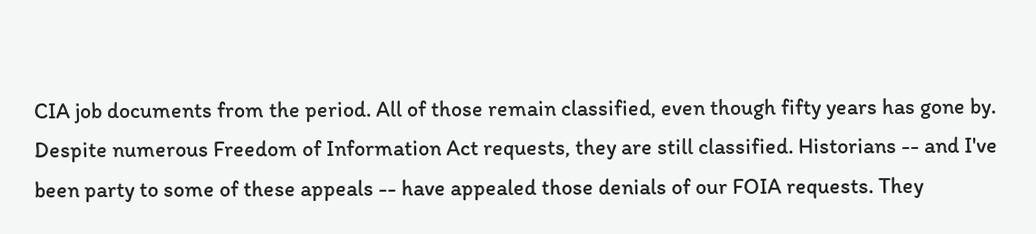CIA job documents from the period. All of those remain classified, even though fifty years has gone by. Despite numerous Freedom of Information Act requests, they are still classified. Historians -- and I've been party to some of these appeals -- have appealed those denials of our FOIA requests. They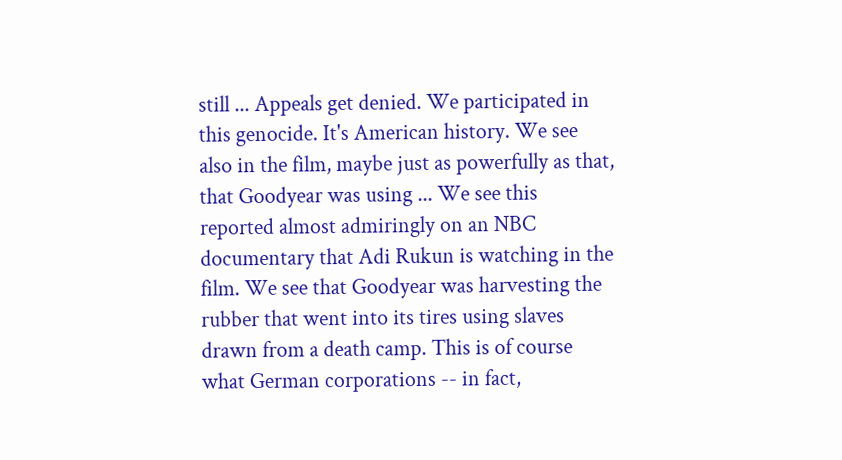still ... Appeals get denied. We participated in this genocide. It's American history. We see also in the film, maybe just as powerfully as that, that Goodyear was using ... We see this reported almost admiringly on an NBC documentary that Adi Rukun is watching in the film. We see that Goodyear was harvesting the rubber that went into its tires using slaves drawn from a death camp. This is of course what German corporations -- in fact,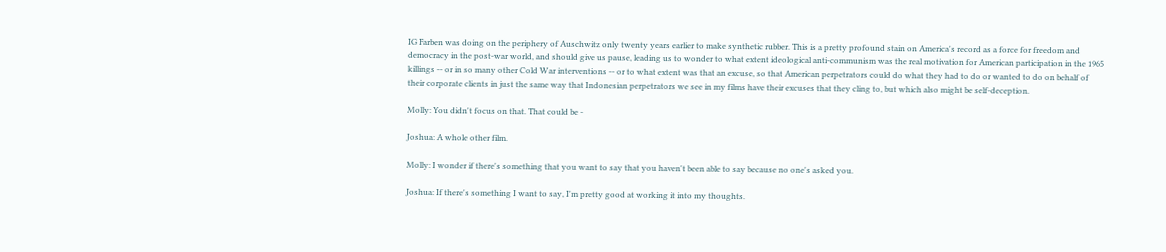IG Farben was doing on the periphery of Auschwitz only twenty years earlier to make synthetic rubber. This is a pretty profound stain on America's record as a force for freedom and democracy in the post-war world, and should give us pause, leading us to wonder to what extent ideological anti-communism was the real motivation for American participation in the 1965 killings -- or in so many other Cold War interventions -- or to what extent was that an excuse, so that American perpetrators could do what they had to do or wanted to do on behalf of their corporate clients in just the same way that Indonesian perpetrators we see in my films have their excuses that they cling to, but which also might be self-deception.

Molly: You didn't focus on that. That could be -

Joshua: A whole other film.

Molly: I wonder if there's something that you want to say that you haven't been able to say because no one's asked you.

Joshua: If there's something I want to say, I'm pretty good at working it into my thoughts.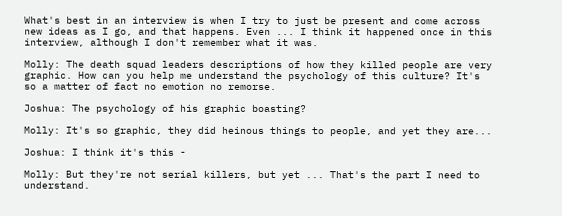What's best in an interview is when I try to just be present and come across new ideas as I go, and that happens. Even ... I think it happened once in this interview, although I don't remember what it was.

Molly: The death squad leaders descriptions of how they killed people are very graphic. How can you help me understand the psychology of this culture? It's so a matter of fact no emotion no remorse.

Joshua: The psychology of his graphic boasting?

Molly: It's so graphic, they did heinous things to people, and yet they are...

Joshua: I think it's this -

Molly: But they're not serial killers, but yet ... That's the part I need to understand.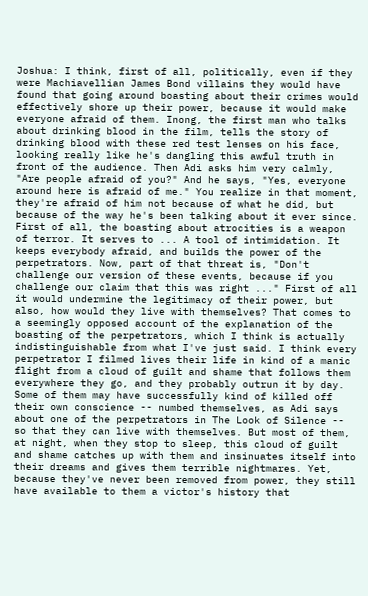Joshua: I think, first of all, politically, even if they were Machiavellian James Bond villains they would have found that going around boasting about their crimes would effectively shore up their power, because it would make everyone afraid of them. Inong, the first man who talks about drinking blood in the film, tells the story of drinking blood with these red test lenses on his face, looking really like he's dangling this awful truth in front of the audience. Then Adi asks him very calmly, "Are people afraid of you?" And he says, "Yes, everyone around here is afraid of me." You realize in that moment, they're afraid of him not because of what he did, but because of the way he's been talking about it ever since. First of all, the boasting about atrocities is a weapon of terror. It serves to ... A tool of intimidation. It keeps everybody afraid, and builds the power of the perpetrators. Now, part of that threat is, "Don't challenge our version of these events, because if you challenge our claim that this was right ..." First of all it would undermine the legitimacy of their power, but also, how would they live with themselves? That comes to a seemingly opposed account of the explanation of the boasting of the perpetrators, which I think is actually indistinguishable from what I've just said. I think every perpetrator I filmed lives their life in kind of a manic flight from a cloud of guilt and shame that follows them everywhere they go, and they probably outrun it by day. Some of them may have successfully kind of killed off their own conscience -- numbed themselves, as Adi says about one of the perpetrators in The Look of Silence -- so that they can live with themselves. But most of them, at night, when they stop to sleep, this cloud of guilt and shame catches up with them and insinuates itself into their dreams and gives them terrible nightmares. Yet, because they've never been removed from power, they still have available to them a victor's history that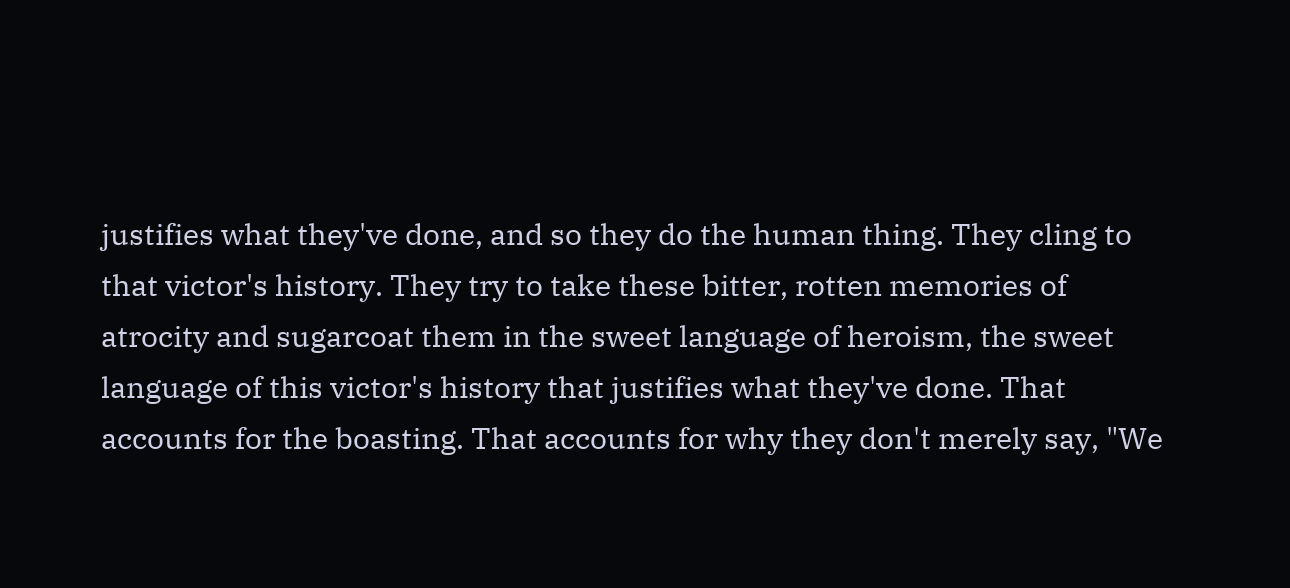justifies what they've done, and so they do the human thing. They cling to that victor's history. They try to take these bitter, rotten memories of atrocity and sugarcoat them in the sweet language of heroism, the sweet language of this victor's history that justifies what they've done. That accounts for the boasting. That accounts for why they don't merely say, "We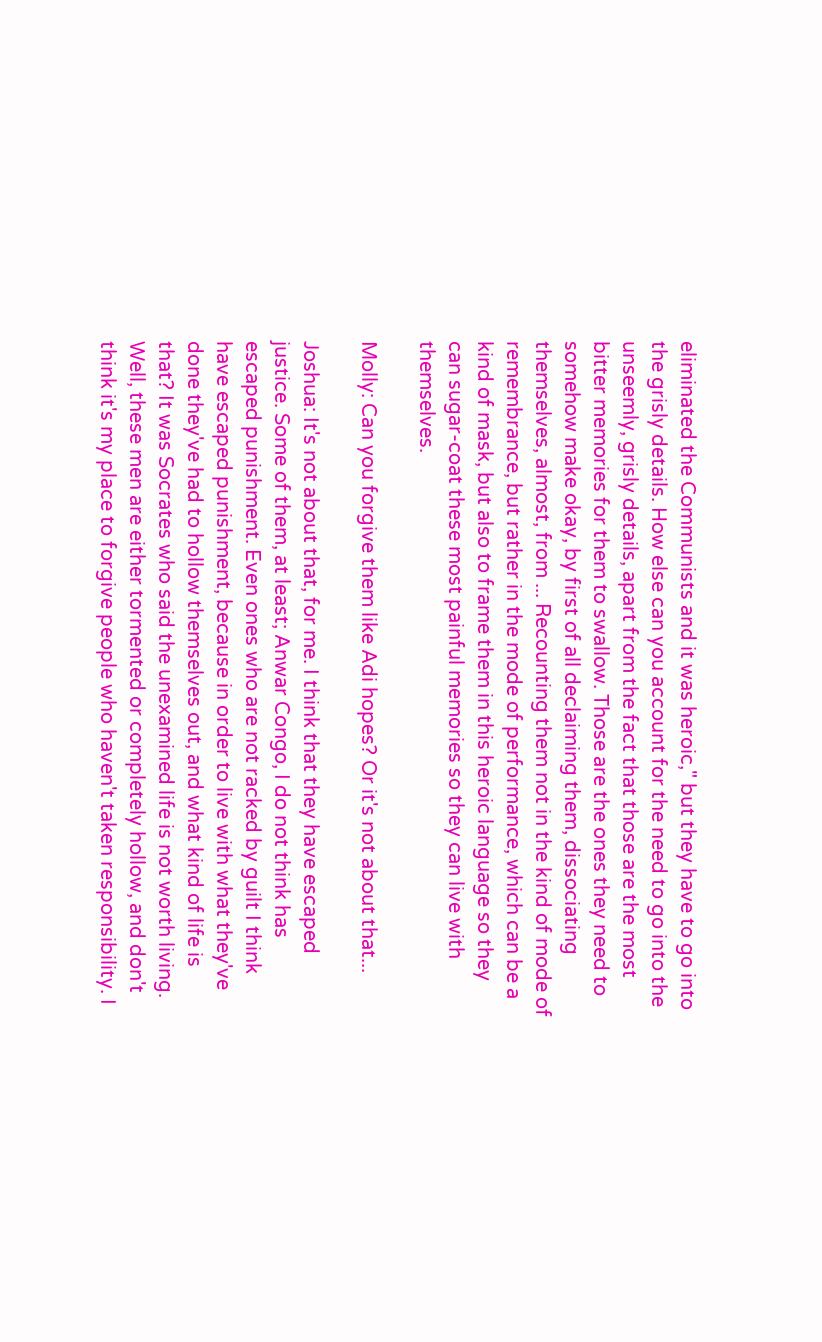eliminated the Communists and it was heroic," but they have to go into the grisly details. How else can you account for the need to go into the unseemly, grisly details, apart from the fact that those are the most bitter memories for them to swallow. Those are the ones they need to somehow make okay, by first of all declaiming them, dissociating themselves, almost, from ... Recounting them not in the kind of mode of remembrance, but rather in the mode of performance, which can be a kind of mask, but also to frame them in this heroic language so they can sugar-coat these most painful memories so they can live with themselves.

Molly: Can you forgive them like Adi hopes? Or it's not about that...

Joshua: It's not about that, for me. I think that they have escaped justice. Some of them, at least; Anwar Congo, I do not think has escaped punishment. Even ones who are not racked by guilt I think have escaped punishment, because in order to live with what they've done they've had to hollow themselves out, and what kind of life is that? It was Socrates who said the unexamined life is not worth living. Well, these men are either tormented or completely hollow, and don't think it's my place to forgive people who haven't taken responsibility. I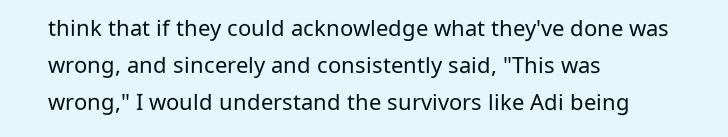think that if they could acknowledge what they've done was wrong, and sincerely and consistently said, "This was wrong," I would understand the survivors like Adi being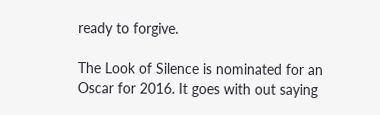ready to forgive.

The Look of Silence is nominated for an Oscar for 2016. It goes with out saying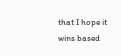that I hope it wins based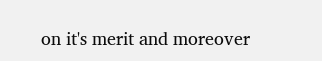on it's merit and moreover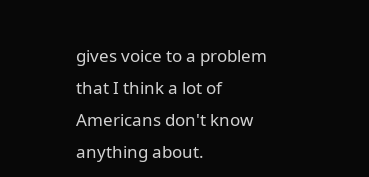gives voice to a problem that I think a lot of Americans don't know anything about.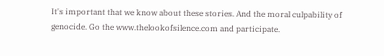It's important that we know about these stories. And the moral culpability of genocide. Go the www.thelookofsilence.com and participate.